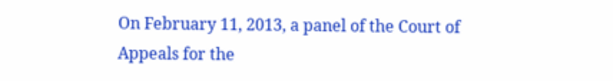On February 11, 2013, a panel of the Court of Appeals for the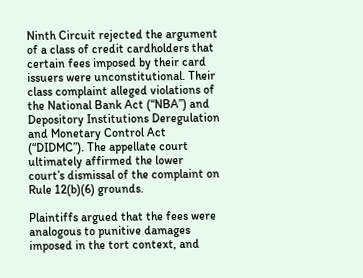Ninth Circuit rejected the argument of a class of credit cardholders that certain fees imposed by their card issuers were unconstitutional. Their class complaint alleged violations of the National Bank Act (“NBA”) and Depository Institutions Deregulation and Monetary Control Act (“DIDMC”). The appellate court ultimately affirmed the lower court’s dismissal of the complaint on Rule 12(b)(6) grounds.

Plaintiffs argued that the fees were analogous to punitive damages imposed in the tort context, and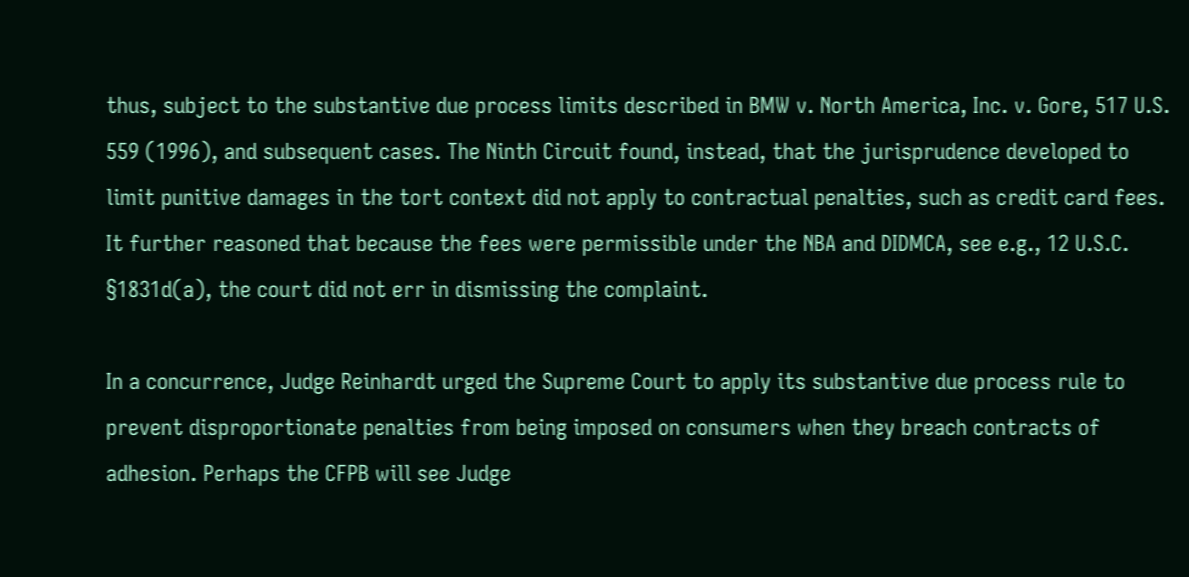thus, subject to the substantive due process limits described in BMW v. North America, Inc. v. Gore, 517 U.S. 559 (1996), and subsequent cases. The Ninth Circuit found, instead, that the jurisprudence developed to limit punitive damages in the tort context did not apply to contractual penalties, such as credit card fees. It further reasoned that because the fees were permissible under the NBA and DIDMCA, see e.g., 12 U.S.C. §1831d(a), the court did not err in dismissing the complaint.

In a concurrence, Judge Reinhardt urged the Supreme Court to apply its substantive due process rule to prevent disproportionate penalties from being imposed on consumers when they breach contracts of adhesion. Perhaps the CFPB will see Judge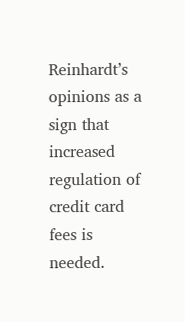Reinhardt’s opinions as a sign that increased regulation of credit card fees is needed.